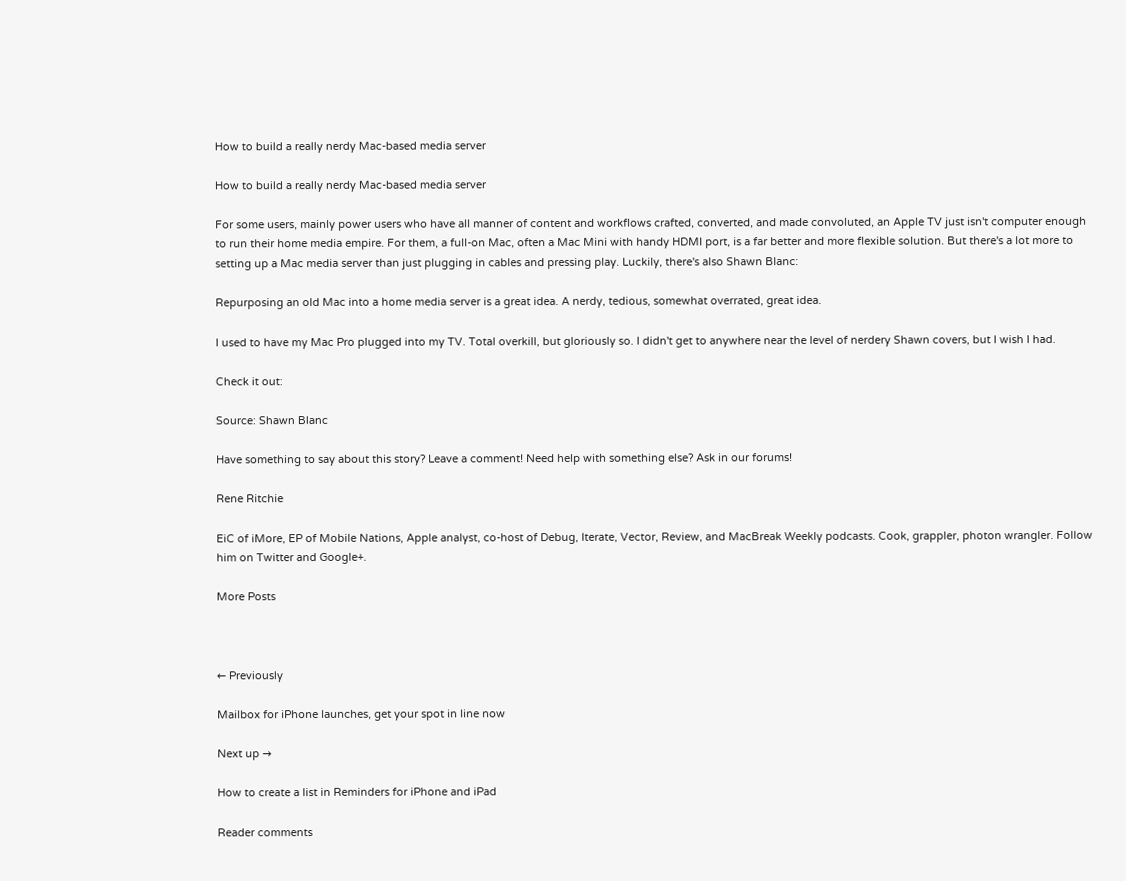How to build a really nerdy Mac-based media server

How to build a really nerdy Mac-based media server

For some users, mainly power users who have all manner of content and workflows crafted, converted, and made convoluted, an Apple TV just isn't computer enough to run their home media empire. For them, a full-on Mac, often a Mac Mini with handy HDMI port, is a far better and more flexible solution. But there's a lot more to setting up a Mac media server than just plugging in cables and pressing play. Luckily, there's also Shawn Blanc:

Repurposing an old Mac into a home media server is a great idea. A nerdy, tedious, somewhat overrated, great idea.

I used to have my Mac Pro plugged into my TV. Total overkill, but gloriously so. I didn't get to anywhere near the level of nerdery Shawn covers, but I wish I had.

Check it out:

Source: Shawn Blanc

Have something to say about this story? Leave a comment! Need help with something else? Ask in our forums!

Rene Ritchie

EiC of iMore, EP of Mobile Nations, Apple analyst, co-host of Debug, Iterate, Vector, Review, and MacBreak Weekly podcasts. Cook, grappler, photon wrangler. Follow him on Twitter and Google+.

More Posts



← Previously

Mailbox for iPhone launches, get your spot in line now

Next up →

How to create a list in Reminders for iPhone and iPad

Reader comments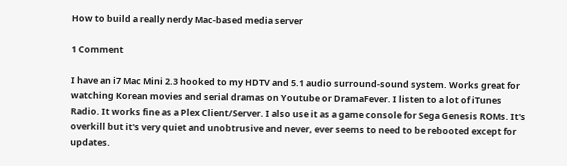How to build a really nerdy Mac-based media server

1 Comment

I have an i7 Mac Mini 2.3 hooked to my HDTV and 5.1 audio surround-sound system. Works great for watching Korean movies and serial dramas on Youtube or DramaFever. I listen to a lot of iTunes Radio. It works fine as a Plex Client/Server. I also use it as a game console for Sega Genesis ROMs. It's overkill but it's very quiet and unobtrusive and never, ever seems to need to be rebooted except for updates.